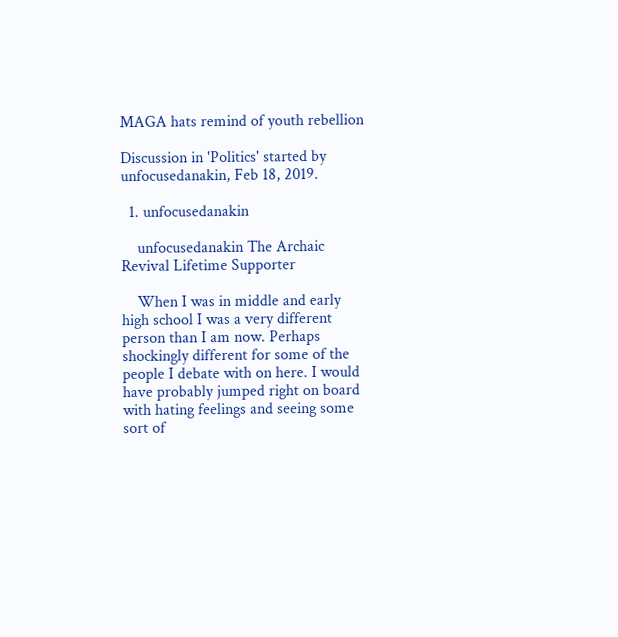MAGA hats remind of youth rebellion

Discussion in 'Politics' started by unfocusedanakin, Feb 18, 2019.

  1. unfocusedanakin

    unfocusedanakin The Archaic Revival Lifetime Supporter

    When I was in middle and early high school I was a very different person than I am now. Perhaps shockingly different for some of the people I debate with on here. I would have probably jumped right on board with hating feelings and seeing some sort of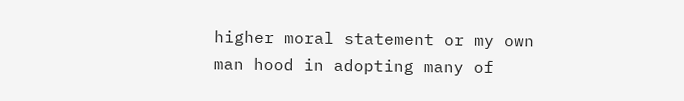higher moral statement or my own man hood in adopting many of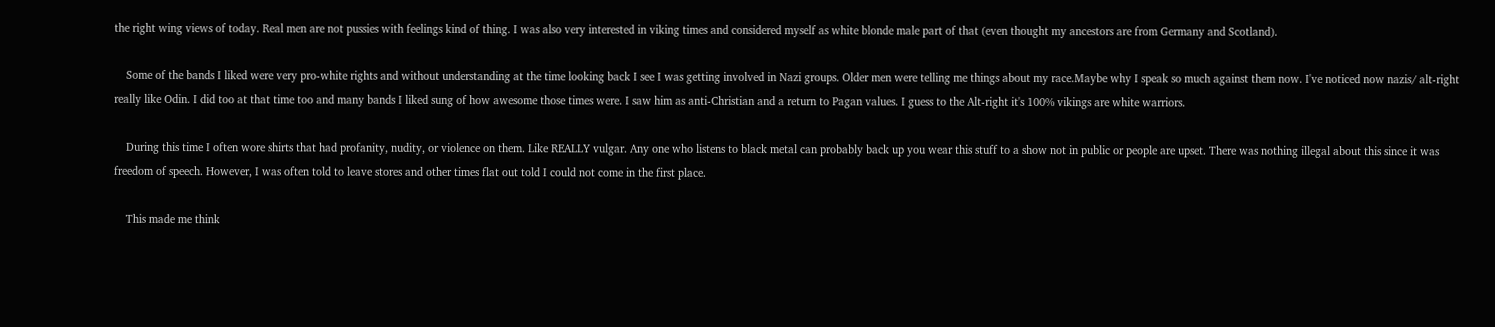the right wing views of today. Real men are not pussies with feelings kind of thing. I was also very interested in viking times and considered myself as white blonde male part of that (even thought my ancestors are from Germany and Scotland).

    Some of the bands I liked were very pro-white rights and without understanding at the time looking back I see I was getting involved in Nazi groups. Older men were telling me things about my race.Maybe why I speak so much against them now. I've noticed now nazis/ alt-right really like Odin. I did too at that time too and many bands I liked sung of how awesome those times were. I saw him as anti-Christian and a return to Pagan values. I guess to the Alt-right it's 100% vikings are white warriors.

    During this time I often wore shirts that had profanity, nudity, or violence on them. Like REALLY vulgar. Any one who listens to black metal can probably back up you wear this stuff to a show not in public or people are upset. There was nothing illegal about this since it was freedom of speech. However, I was often told to leave stores and other times flat out told I could not come in the first place.

    This made me think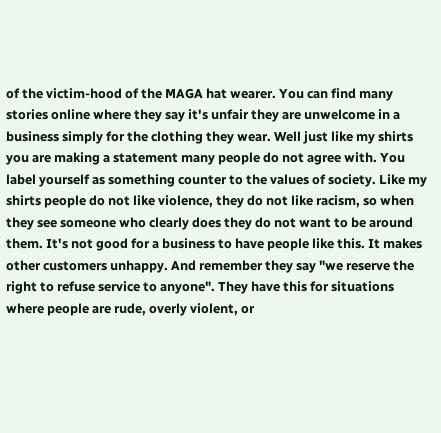of the victim-hood of the MAGA hat wearer. You can find many stories online where they say it's unfair they are unwelcome in a business simply for the clothing they wear. Well just like my shirts you are making a statement many people do not agree with. You label yourself as something counter to the values of society. Like my shirts people do not like violence, they do not like racism, so when they see someone who clearly does they do not want to be around them. It's not good for a business to have people like this. It makes other customers unhappy. And remember they say "we reserve the right to refuse service to anyone". They have this for situations where people are rude, overly violent, or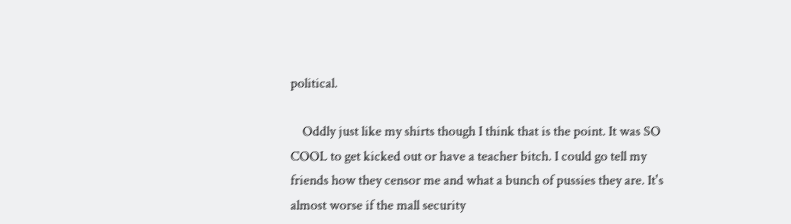political.

    Oddly just like my shirts though I think that is the point. It was SO COOL to get kicked out or have a teacher bitch. I could go tell my friends how they censor me and what a bunch of pussies they are. It's almost worse if the mall security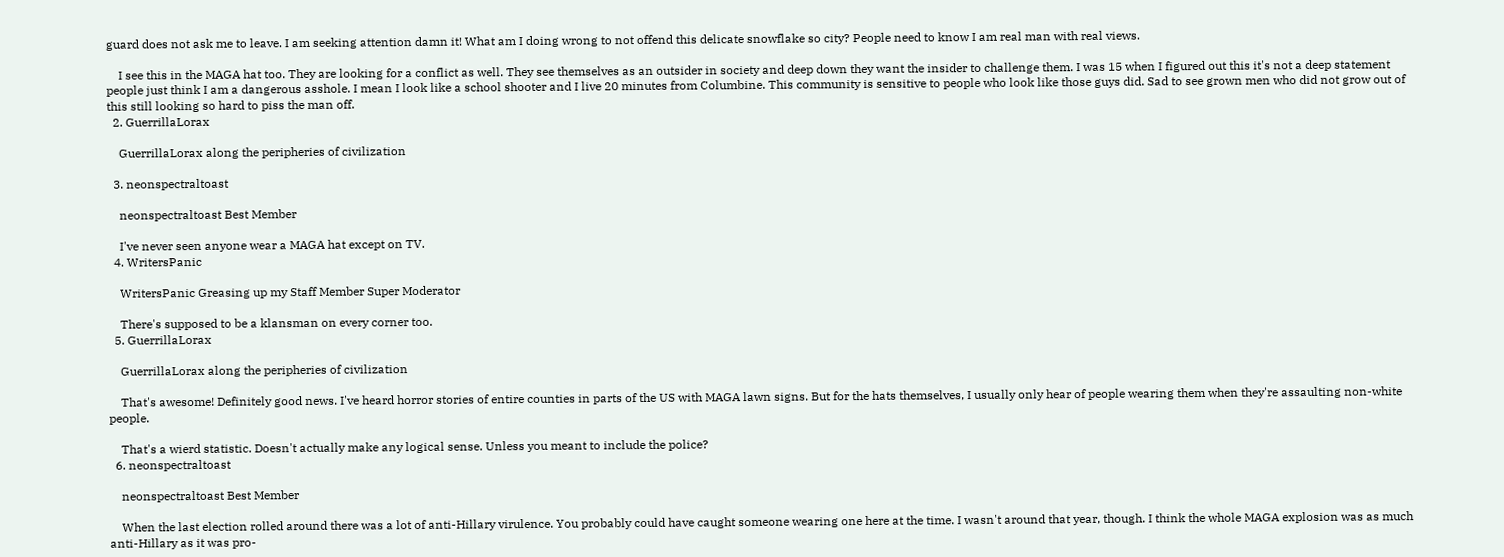guard does not ask me to leave. I am seeking attention damn it! What am I doing wrong to not offend this delicate snowflake so city? People need to know I am real man with real views.

    I see this in the MAGA hat too. They are looking for a conflict as well. They see themselves as an outsider in society and deep down they want the insider to challenge them. I was 15 when I figured out this it's not a deep statement people just think I am a dangerous asshole. I mean I look like a school shooter and I live 20 minutes from Columbine. This community is sensitive to people who look like those guys did. Sad to see grown men who did not grow out of this still looking so hard to piss the man off.
  2. GuerrillaLorax

    GuerrillaLorax along the peripheries of civilization

  3. neonspectraltoast

    neonspectraltoast Best Member

    I've never seen anyone wear a MAGA hat except on TV.
  4. WritersPanic

    WritersPanic Greasing up my Staff Member Super Moderator

    There's supposed to be a klansman on every corner too.
  5. GuerrillaLorax

    GuerrillaLorax along the peripheries of civilization

    That's awesome! Definitely good news. I've heard horror stories of entire counties in parts of the US with MAGA lawn signs. But for the hats themselves, I usually only hear of people wearing them when they're assaulting non-white people.

    That's a wierd statistic. Doesn't actually make any logical sense. Unless you meant to include the police?
  6. neonspectraltoast

    neonspectraltoast Best Member

    When the last election rolled around there was a lot of anti-Hillary virulence. You probably could have caught someone wearing one here at the time. I wasn't around that year, though. I think the whole MAGA explosion was as much anti-Hillary as it was pro-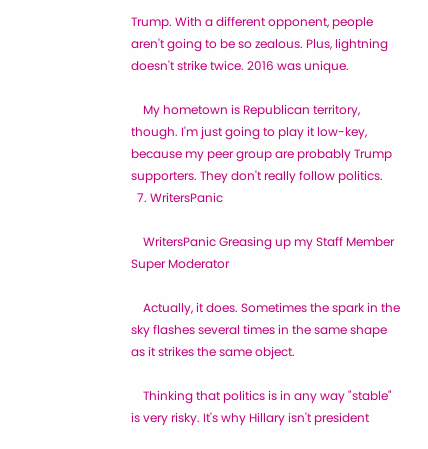Trump. With a different opponent, people aren't going to be so zealous. Plus, lightning doesn't strike twice. 2016 was unique.

    My hometown is Republican territory, though. I'm just going to play it low-key, because my peer group are probably Trump supporters. They don't really follow politics.
  7. WritersPanic

    WritersPanic Greasing up my Staff Member Super Moderator

    Actually, it does. Sometimes the spark in the sky flashes several times in the same shape as it strikes the same object.

    Thinking that politics is in any way "stable" is very risky. It's why Hillary isn't president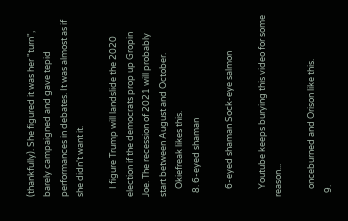(thankfully). She figured it was her "turn", barely campaigned and gave tepid performances in debates. It was almost as if she didn't want it.

    I figure Trump will landslide the 2020 election if the democrats prop up Gropin Joe. The recession of 2021 will probably start between August and October.
    Okiefreak likes this.
  8. 6-eyed shaman

    6-eyed shaman Sock-eye salmon

    Youtube keeps burying this video for some reason...

    onceburned and Orison like this.
  9.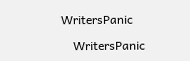WritersPanic

    WritersPanic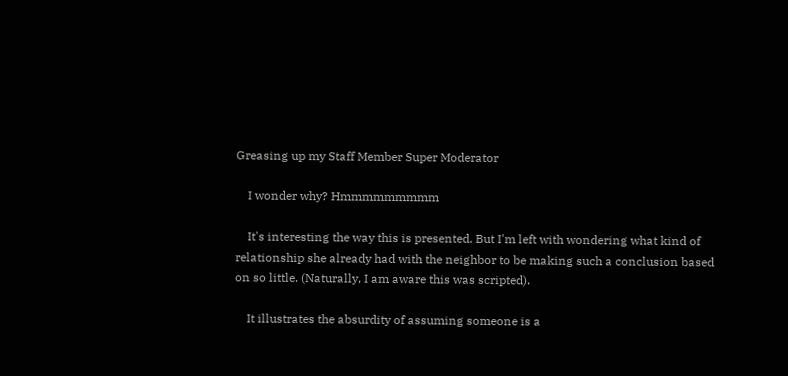Greasing up my Staff Member Super Moderator

    I wonder why? Hmmmmmmmmm

    It's interesting the way this is presented. But I'm left with wondering what kind of relationship she already had with the neighbor to be making such a conclusion based on so little. (Naturally, I am aware this was scripted).

    It illustrates the absurdity of assuming someone is a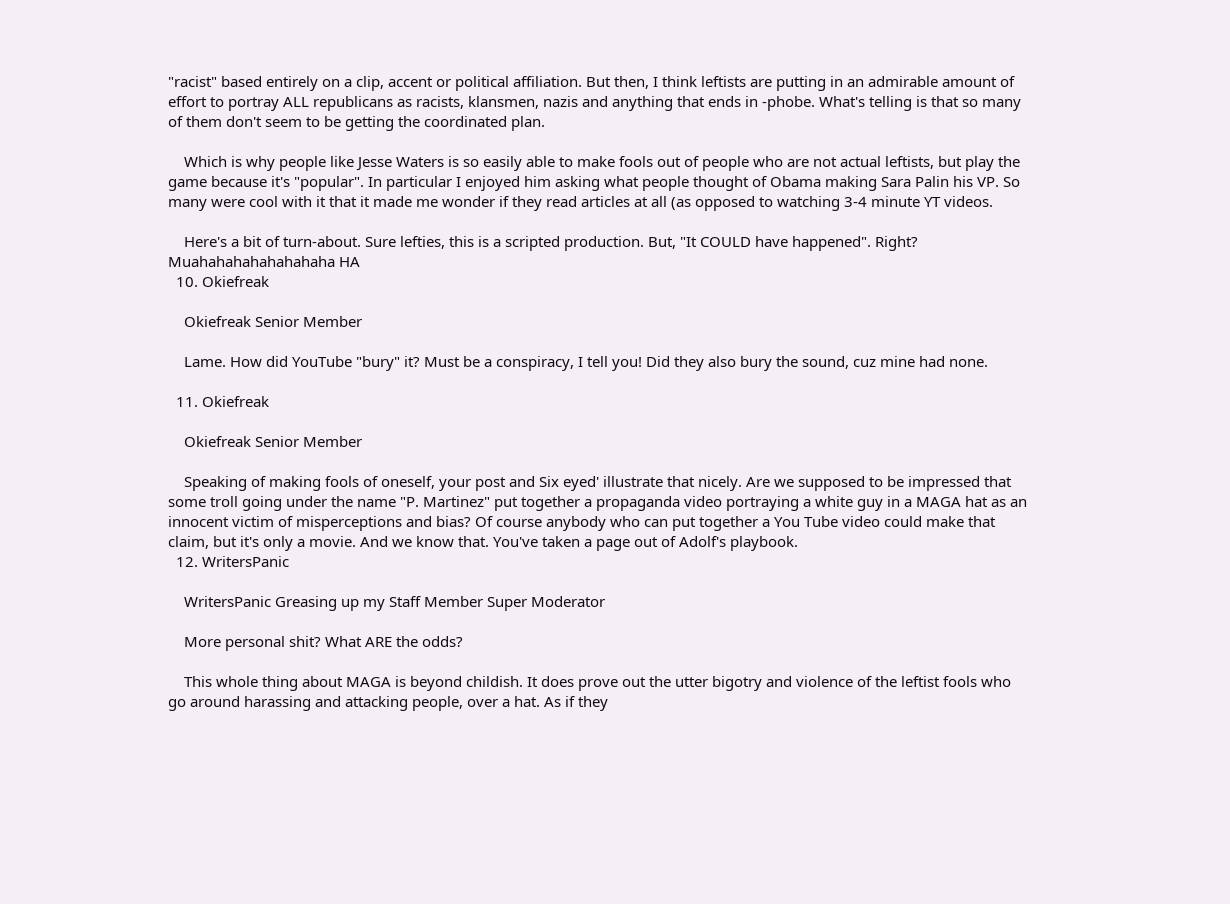"racist" based entirely on a clip, accent or political affiliation. But then, I think leftists are putting in an admirable amount of effort to portray ALL republicans as racists, klansmen, nazis and anything that ends in -phobe. What's telling is that so many of them don't seem to be getting the coordinated plan.

    Which is why people like Jesse Waters is so easily able to make fools out of people who are not actual leftists, but play the game because it's "popular". In particular I enjoyed him asking what people thought of Obama making Sara Palin his VP. So many were cool with it that it made me wonder if they read articles at all (as opposed to watching 3-4 minute YT videos.

    Here's a bit of turn-about. Sure lefties, this is a scripted production. But, "It COULD have happened". Right? Muahahahahahahahaha HA
  10. Okiefreak

    Okiefreak Senior Member

    Lame. How did YouTube "bury" it? Must be a conspiracy, I tell you! Did they also bury the sound, cuz mine had none.

  11. Okiefreak

    Okiefreak Senior Member

    Speaking of making fools of oneself, your post and Six eyed' illustrate that nicely. Are we supposed to be impressed that some troll going under the name "P. Martinez" put together a propaganda video portraying a white guy in a MAGA hat as an innocent victim of misperceptions and bias? Of course anybody who can put together a You Tube video could make that claim, but it's only a movie. And we know that. You've taken a page out of Adolf's playbook.
  12. WritersPanic

    WritersPanic Greasing up my Staff Member Super Moderator

    More personal shit? What ARE the odds?

    This whole thing about MAGA is beyond childish. It does prove out the utter bigotry and violence of the leftist fools who go around harassing and attacking people, over a hat. As if they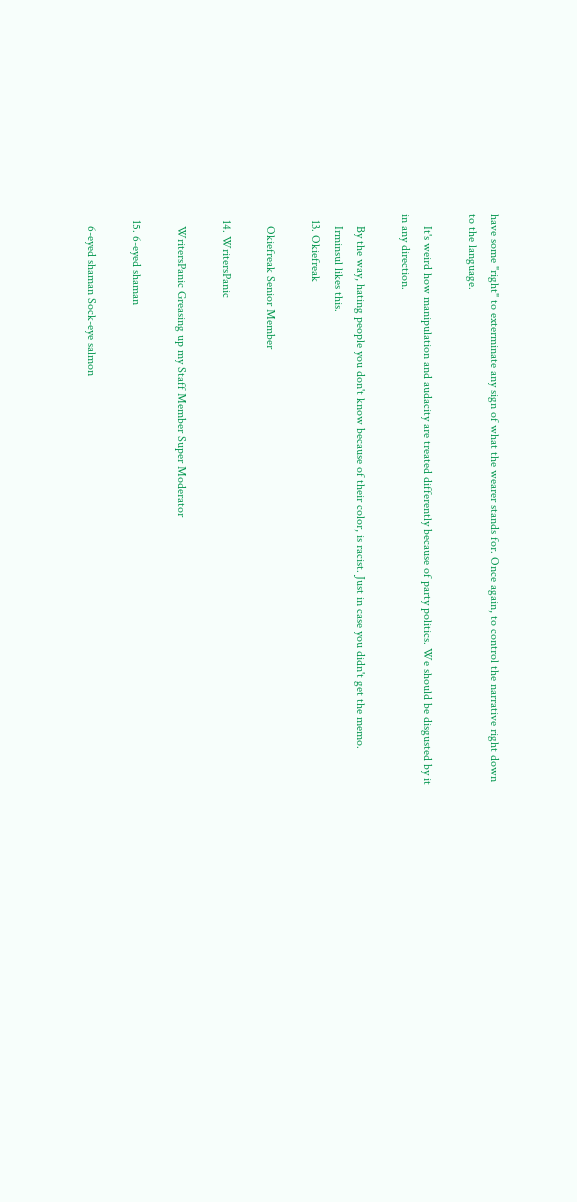have some "right" to exterminate any sign of what the wearer stands for. Once again, to control the narrative right down to the language.

    It's weird how manipulation and audacity are treated differently because of party politics. We should be disgusted by it in any direction.

    By the way, hating people you don't know because of their color, is racist. Just in case you didn't get the memo.
    Irminsul likes this.
  13. Okiefreak

    Okiefreak Senior Member

  14. WritersPanic

    WritersPanic Greasing up my Staff Member Super Moderator

  15. 6-eyed shaman

    6-eyed shaman Sock-eye salmon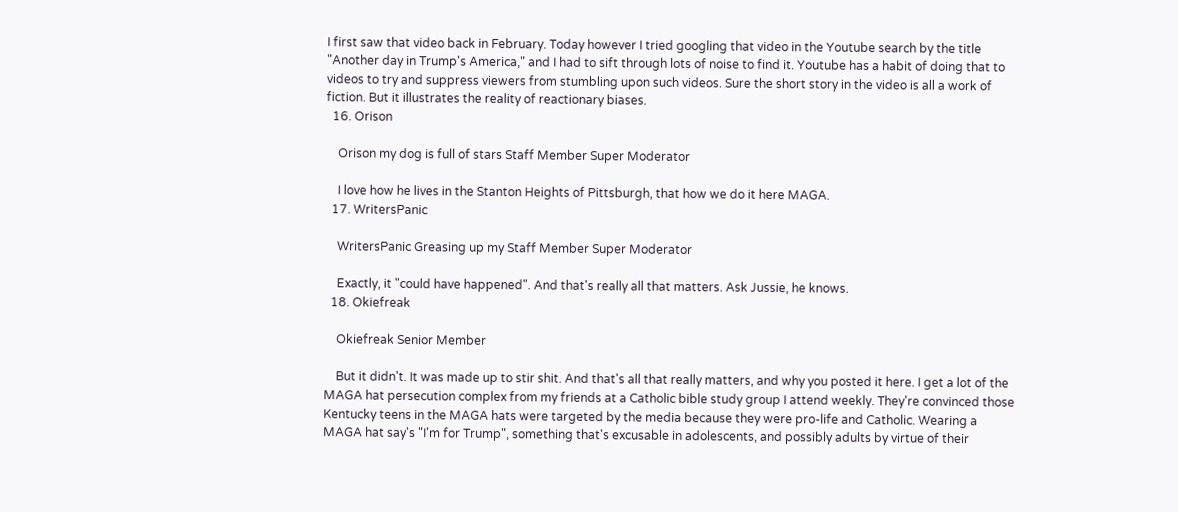I first saw that video back in February. Today however I tried googling that video in the Youtube search by the title "Another day in Trump's America," and I had to sift through lots of noise to find it. Youtube has a habit of doing that to videos to try and suppress viewers from stumbling upon such videos. Sure the short story in the video is all a work of fiction. But it illustrates the reality of reactionary biases.
  16. Orison

    Orison my dog is full of stars Staff Member Super Moderator

    I love how he lives in the Stanton Heights of Pittsburgh, that how we do it here MAGA.
  17. WritersPanic

    WritersPanic Greasing up my Staff Member Super Moderator

    Exactly, it "could have happened". And that's really all that matters. Ask Jussie, he knows.
  18. Okiefreak

    Okiefreak Senior Member

    But it didn't. It was made up to stir shit. And that's all that really matters, and why you posted it here. I get a lot of the MAGA hat persecution complex from my friends at a Catholic bible study group I attend weekly. They're convinced those Kentucky teens in the MAGA hats were targeted by the media because they were pro-life and Catholic. Wearing a MAGA hat say's "I'm for Trump", something that's excusable in adolescents, and possibly adults by virtue of their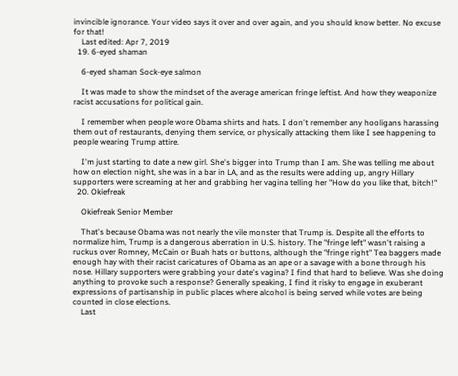invincible ignorance. Your video says it over and over again, and you should know better. No excuse for that!
    Last edited: Apr 7, 2019
  19. 6-eyed shaman

    6-eyed shaman Sock-eye salmon

    It was made to show the mindset of the average american fringe leftist. And how they weaponize racist accusations for political gain.

    I remember when people wore Obama shirts and hats. I don't remember any hooligans harassing them out of restaurants, denying them service, or physically attacking them like I see happening to people wearing Trump attire.

    I'm just starting to date a new girl. She's bigger into Trump than I am. She was telling me about how on election night, she was in a bar in LA, and as the results were adding up, angry Hillary supporters were screaming at her and grabbing her vagina telling her "How do you like that, bitch!"
  20. Okiefreak

    Okiefreak Senior Member

    That's because Obama was not nearly the vile monster that Trump is. Despite all the efforts to normalize him, Trump is a dangerous aberration in U.S. history. The "fringe left" wasn't raising a ruckus over Romney, McCain or Buah hats or buttons, although the "fringe right" Tea baggers made enough hay with their racist caricatures of Obama as an ape or a savage with a bone through his nose. Hillary supporters were grabbing your date's vagina? I find that hard to believe. Was she doing anything to provoke such a response? Generally speaking, I find it risky to engage in exuberant expressions of partisanship in public places where alcohol is being served while votes are being counted in close elections.
    Last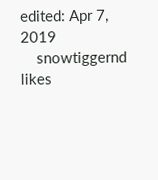edited: Apr 7, 2019
    snowtiggernd likes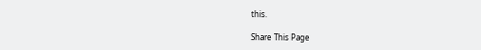this.

Share This Page